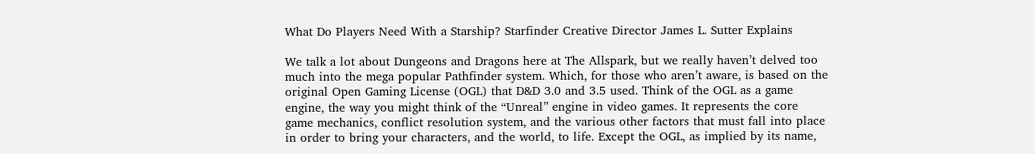What Do Players Need With a Starship? Starfinder Creative Director James L. Sutter Explains

We talk a lot about Dungeons and Dragons here at The Allspark, but we really haven’t delved too much into the mega popular Pathfinder system. Which, for those who aren’t aware, is based on the original Open Gaming License (OGL) that D&D 3.0 and 3.5 used. Think of the OGL as a game engine, the way you might think of the “Unreal” engine in video games. It represents the core game mechanics, conflict resolution system, and the various other factors that must fall into place in order to bring your characters, and the world, to life. Except the OGL, as implied by its name,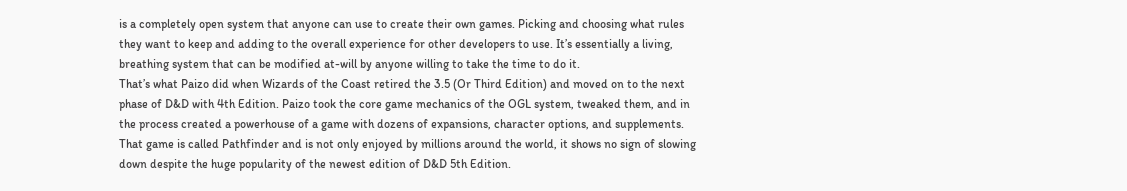is a completely open system that anyone can use to create their own games. Picking and choosing what rules they want to keep and adding to the overall experience for other developers to use. It’s essentially a living, breathing system that can be modified at-will by anyone willing to take the time to do it.
That’s what Paizo did when Wizards of the Coast retired the 3.5 (Or Third Edition) and moved on to the next phase of D&D with 4th Edition. Paizo took the core game mechanics of the OGL system, tweaked them, and in the process created a powerhouse of a game with dozens of expansions, character options, and supplements. That game is called Pathfinder and is not only enjoyed by millions around the world, it shows no sign of slowing down despite the huge popularity of the newest edition of D&D 5th Edition.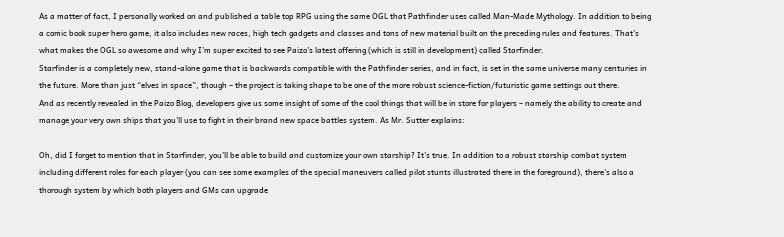As a matter of fact, I personally worked on and published a table top RPG using the same OGL that Pathfinder uses called Man-Made Mythology. In addition to being a comic book super hero game, it also includes new races, high tech gadgets and classes and tons of new material built on the preceding rules and features. That’s what makes the OGL so awesome and why I’m super excited to see Paizo’s latest offering (which is still in development) called Starfinder.
Starfinder is a completely new, stand-alone game that is backwards compatible with the Pathfinder series, and in fact, is set in the same universe many centuries in the future. More than just “elves in space”, though – the project is taking shape to be one of the more robust science-fiction/futuristic game settings out there.
And as recently revealed in the Paizo Blog, developers give us some insight of some of the cool things that will be in store for players – namely the ability to create and manage your very own ships that you’ll use to fight in their brand new space battles system. As Mr. Sutter explains:

Oh, did I forget to mention that in Starfinder, you’ll be able to build and customize your own starship? It’s true. In addition to a robust starship combat system including different roles for each player (you can see some examples of the special maneuvers called pilot stunts illustrated there in the foreground), there’s also a thorough system by which both players and GMs can upgrade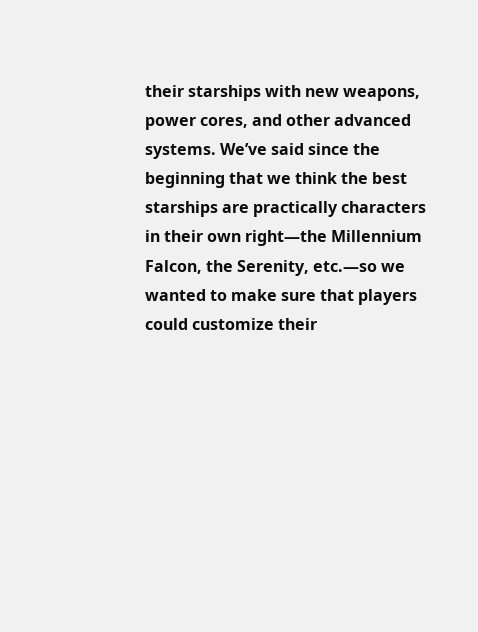their starships with new weapons, power cores, and other advanced systems. We’ve said since the beginning that we think the best starships are practically characters in their own right—the Millennium Falcon, the Serenity, etc.—so we wanted to make sure that players could customize their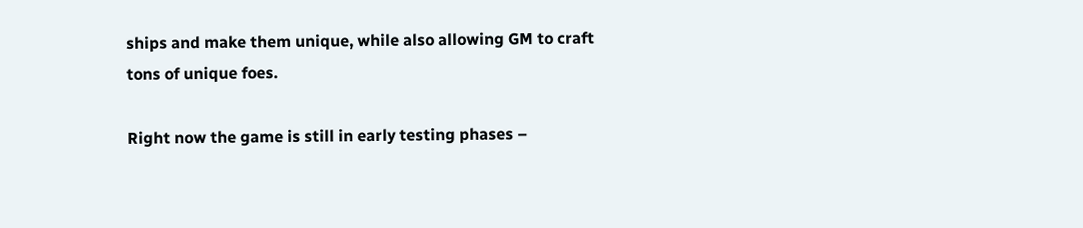ships and make them unique, while also allowing GM to craft tons of unique foes.

Right now the game is still in early testing phases –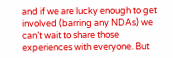and if we are lucky enough to get involved (barring any NDAs) we can’t wait to share those experiences with everyone. But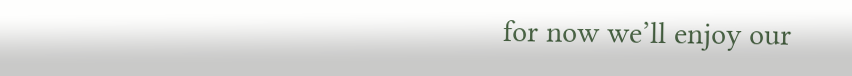for now we’ll enjoy our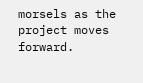morsels as the project moves forward.